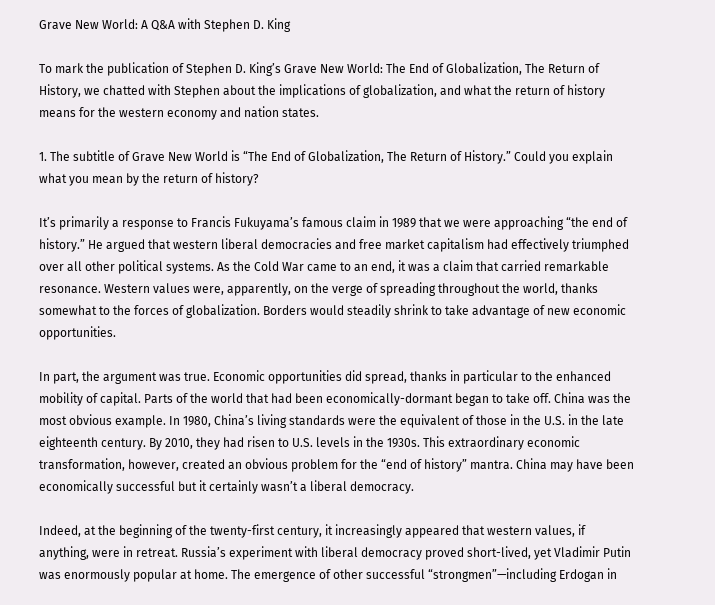Grave New World: A Q&A with Stephen D. King

To mark the publication of Stephen D. King’s Grave New World: The End of Globalization, The Return of History, we chatted with Stephen about the implications of globalization, and what the return of history means for the western economy and nation states.

1. The subtitle of Grave New World is “The End of Globalization, The Return of History.” Could you explain what you mean by the return of history?

It’s primarily a response to Francis Fukuyama’s famous claim in 1989 that we were approaching “the end of history.” He argued that western liberal democracies and free market capitalism had effectively triumphed over all other political systems. As the Cold War came to an end, it was a claim that carried remarkable resonance. Western values were, apparently, on the verge of spreading throughout the world, thanks somewhat to the forces of globalization. Borders would steadily shrink to take advantage of new economic opportunities.

In part, the argument was true. Economic opportunities did spread, thanks in particular to the enhanced mobility of capital. Parts of the world that had been economically-dormant began to take off. China was the most obvious example. In 1980, China’s living standards were the equivalent of those in the U.S. in the late eighteenth century. By 2010, they had risen to U.S. levels in the 1930s. This extraordinary economic transformation, however, created an obvious problem for the “end of history” mantra. China may have been economically successful but it certainly wasn’t a liberal democracy.

Indeed, at the beginning of the twenty-first century, it increasingly appeared that western values, if anything, were in retreat. Russia’s experiment with liberal democracy proved short-lived, yet Vladimir Putin was enormously popular at home. The emergence of other successful “strongmen”—including Erdogan in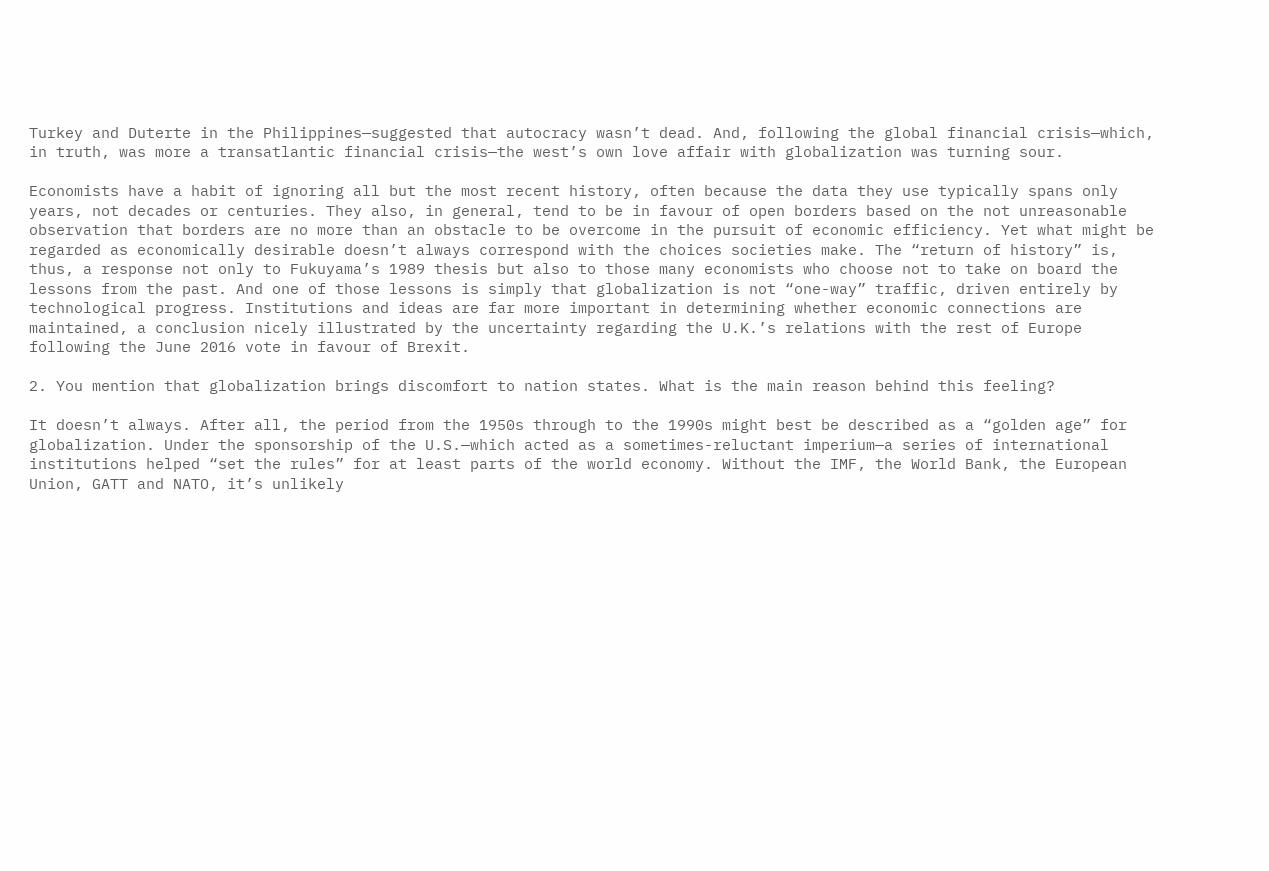Turkey and Duterte in the Philippines—suggested that autocracy wasn’t dead. And, following the global financial crisis—which, in truth, was more a transatlantic financial crisis—the west’s own love affair with globalization was turning sour.

Economists have a habit of ignoring all but the most recent history, often because the data they use typically spans only years, not decades or centuries. They also, in general, tend to be in favour of open borders based on the not unreasonable observation that borders are no more than an obstacle to be overcome in the pursuit of economic efficiency. Yet what might be regarded as economically desirable doesn’t always correspond with the choices societies make. The “return of history” is, thus, a response not only to Fukuyama’s 1989 thesis but also to those many economists who choose not to take on board the lessons from the past. And one of those lessons is simply that globalization is not “one-way” traffic, driven entirely by technological progress. Institutions and ideas are far more important in determining whether economic connections are maintained, a conclusion nicely illustrated by the uncertainty regarding the U.K.’s relations with the rest of Europe following the June 2016 vote in favour of Brexit.

2. You mention that globalization brings discomfort to nation states. What is the main reason behind this feeling?

It doesn’t always. After all, the period from the 1950s through to the 1990s might best be described as a “golden age” for globalization. Under the sponsorship of the U.S.—which acted as a sometimes-reluctant imperium—a series of international institutions helped “set the rules” for at least parts of the world economy. Without the IMF, the World Bank, the European Union, GATT and NATO, it’s unlikely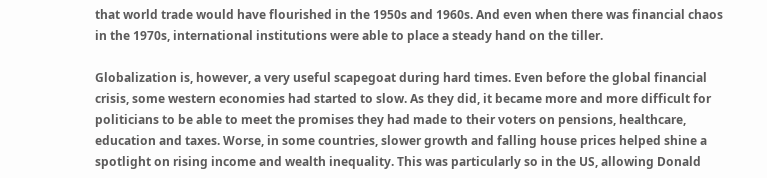that world trade would have flourished in the 1950s and 1960s. And even when there was financial chaos in the 1970s, international institutions were able to place a steady hand on the tiller.

Globalization is, however, a very useful scapegoat during hard times. Even before the global financial crisis, some western economies had started to slow. As they did, it became more and more difficult for politicians to be able to meet the promises they had made to their voters on pensions, healthcare, education and taxes. Worse, in some countries, slower growth and falling house prices helped shine a spotlight on rising income and wealth inequality. This was particularly so in the US, allowing Donald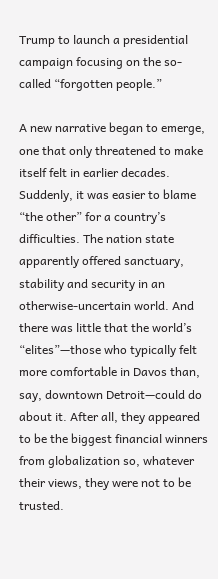Trump to launch a presidential campaign focusing on the so-called “forgotten people.”

A new narrative began to emerge, one that only threatened to make itself felt in earlier decades. Suddenly, it was easier to blame “the other” for a country’s difficulties. The nation state apparently offered sanctuary, stability and security in an otherwise-uncertain world. And there was little that the world’s “elites”—those who typically felt more comfortable in Davos than, say, downtown Detroit—could do about it. After all, they appeared to be the biggest financial winners from globalization so, whatever their views, they were not to be trusted.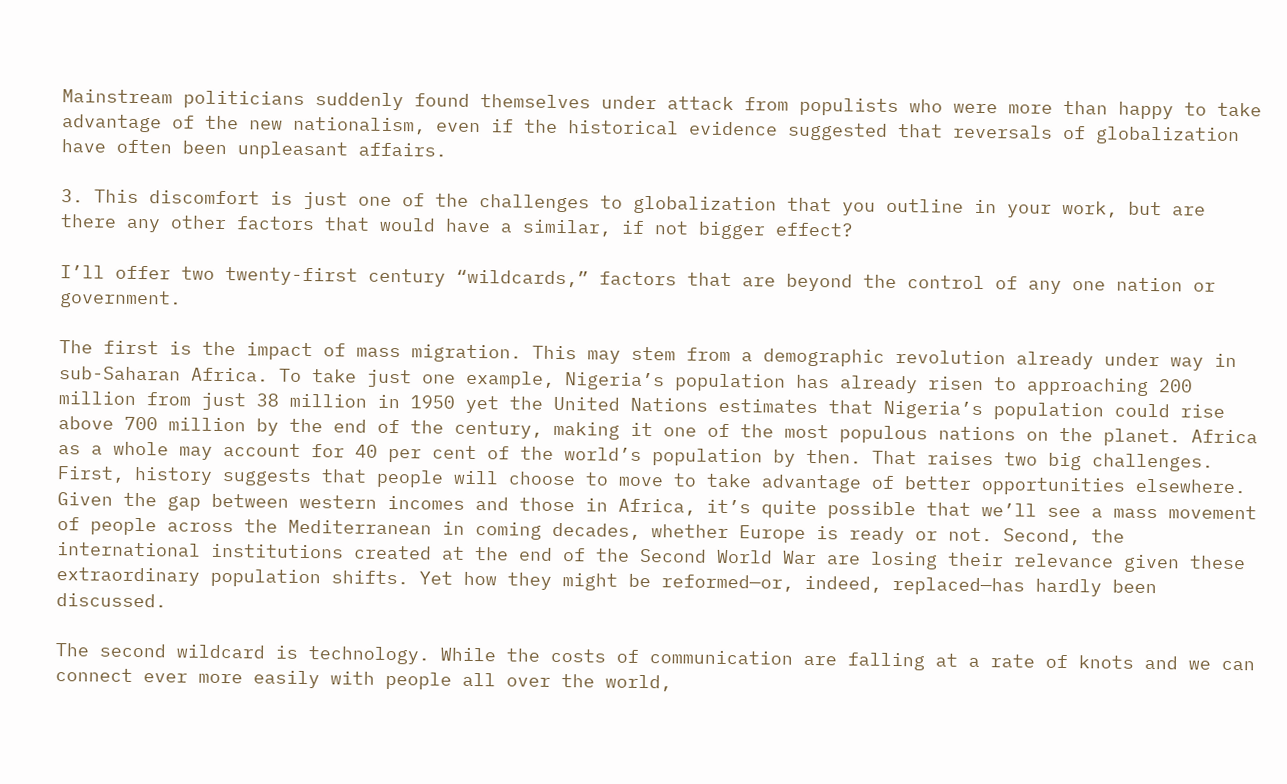Mainstream politicians suddenly found themselves under attack from populists who were more than happy to take advantage of the new nationalism, even if the historical evidence suggested that reversals of globalization have often been unpleasant affairs.

3. This discomfort is just one of the challenges to globalization that you outline in your work, but are there any other factors that would have a similar, if not bigger effect?

I’ll offer two twenty-first century “wildcards,” factors that are beyond the control of any one nation or government.

The first is the impact of mass migration. This may stem from a demographic revolution already under way in sub-Saharan Africa. To take just one example, Nigeria’s population has already risen to approaching 200 million from just 38 million in 1950 yet the United Nations estimates that Nigeria’s population could rise above 700 million by the end of the century, making it one of the most populous nations on the planet. Africa as a whole may account for 40 per cent of the world’s population by then. That raises two big challenges. First, history suggests that people will choose to move to take advantage of better opportunities elsewhere. Given the gap between western incomes and those in Africa, it’s quite possible that we’ll see a mass movement of people across the Mediterranean in coming decades, whether Europe is ready or not. Second, the international institutions created at the end of the Second World War are losing their relevance given these extraordinary population shifts. Yet how they might be reformed—or, indeed, replaced—has hardly been discussed.

The second wildcard is technology. While the costs of communication are falling at a rate of knots and we can connect ever more easily with people all over the world,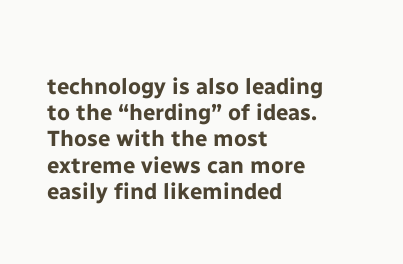technology is also leading to the “herding” of ideas. Those with the most extreme views can more easily find likeminded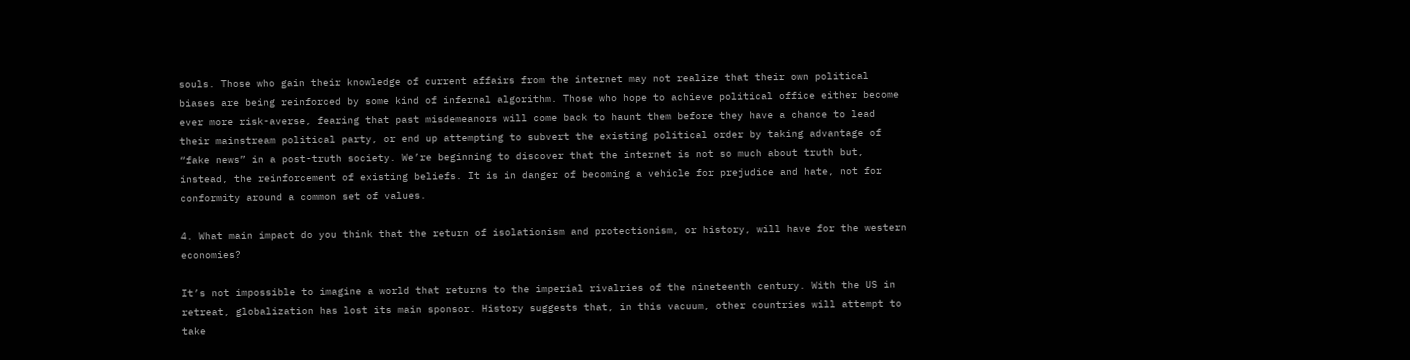souls. Those who gain their knowledge of current affairs from the internet may not realize that their own political biases are being reinforced by some kind of infernal algorithm. Those who hope to achieve political office either become ever more risk-averse, fearing that past misdemeanors will come back to haunt them before they have a chance to lead their mainstream political party, or end up attempting to subvert the existing political order by taking advantage of “fake news” in a post-truth society. We’re beginning to discover that the internet is not so much about truth but, instead, the reinforcement of existing beliefs. It is in danger of becoming a vehicle for prejudice and hate, not for conformity around a common set of values.

4. What main impact do you think that the return of isolationism and protectionism, or history, will have for the western economies?

It’s not impossible to imagine a world that returns to the imperial rivalries of the nineteenth century. With the US in retreat, globalization has lost its main sponsor. History suggests that, in this vacuum, other countries will attempt to take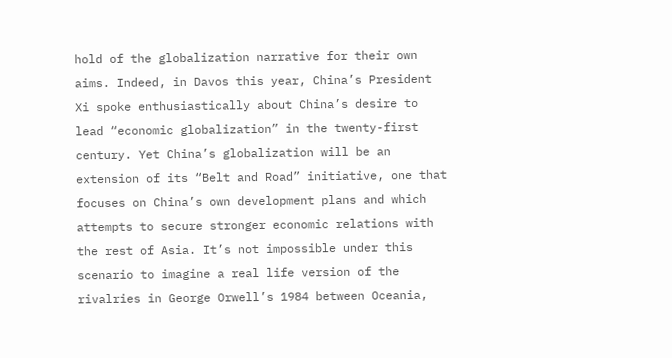hold of the globalization narrative for their own aims. Indeed, in Davos this year, China’s President Xi spoke enthusiastically about China’s desire to lead “economic globalization” in the twenty-first century. Yet China’s globalization will be an extension of its “Belt and Road” initiative, one that focuses on China’s own development plans and which attempts to secure stronger economic relations with the rest of Asia. It’s not impossible under this scenario to imagine a real life version of the rivalries in George Orwell’s 1984 between Oceania,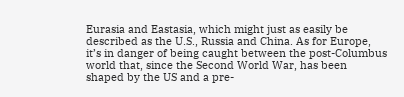Eurasia and Eastasia, which might just as easily be described as the U.S., Russia and China. As for Europe, it’s in danger of being caught between the post-Columbus world that, since the Second World War, has been shaped by the US and a pre-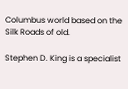Columbus world based on the Silk Roads of old.

Stephen D. King is a specialist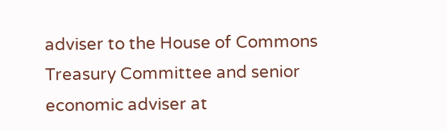adviser to the House of Commons Treasury Committee and senior economic adviser at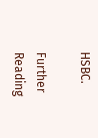HSBC.

Further Reading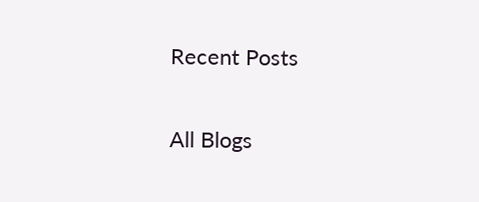Recent Posts

All Blogs